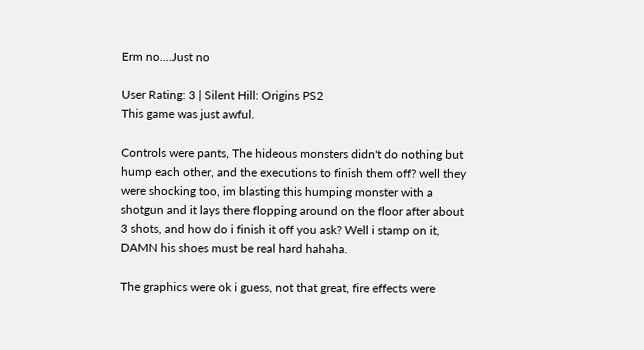Erm no....Just no

User Rating: 3 | Silent Hill: Origins PS2
This game was just awful.

Controls were pants, The hideous monsters didn't do nothing but hump each other, and the executions to finish them off? well they were shocking too, im blasting this humping monster with a shotgun and it lays there flopping around on the floor after about 3 shots, and how do i finish it off you ask? Well i stamp on it, DAMN his shoes must be real hard hahaha.

The graphics were ok i guess, not that great, fire effects were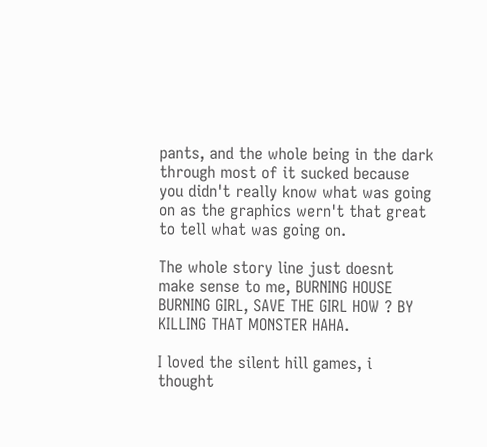pants, and the whole being in the dark through most of it sucked because you didn't really know what was going on as the graphics wern't that great to tell what was going on.

The whole story line just doesnt make sense to me, BURNING HOUSE BURNING GIRL, SAVE THE GIRL HOW ? BY KILLING THAT MONSTER HAHA.

I loved the silent hill games, i thought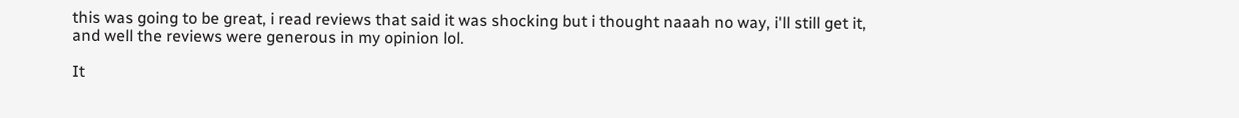this was going to be great, i read reviews that said it was shocking but i thought naaah no way, i'll still get it, and well the reviews were generous in my opinion lol.

It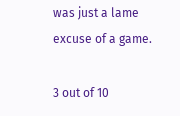was just a lame excuse of a game.

3 out of 10